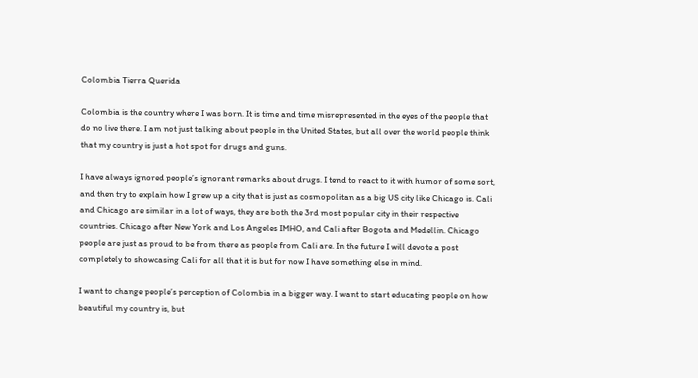Colombia Tierra Querida

Colombia is the country where I was born. It is time and time misrepresented in the eyes of the people that do no live there. I am not just talking about people in the United States, but all over the world people think that my country is just a hot spot for drugs and guns.

I have always ignored people’s ignorant remarks about drugs. I tend to react to it with humor of some sort, and then try to explain how I grew up a city that is just as cosmopolitan as a big US city like Chicago is. Cali and Chicago are similar in a lot of ways, they are both the 3rd most popular city in their respective countries. Chicago after New York and Los Angeles IMHO, and Cali after Bogota and Medellin. Chicago people are just as proud to be from there as people from Cali are. In the future I will devote a post completely to showcasing Cali for all that it is but for now I have something else in mind.

I want to change people’s perception of Colombia in a bigger way. I want to start educating people on how beautiful my country is, but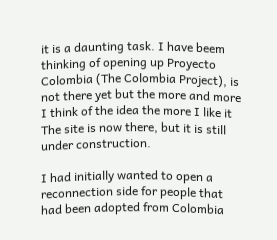it is a daunting task. I have beem thinking of opening up Proyecto Colombia (The Colombia Project), is not there yet but the more and more I think of the idea the more I like it The site is now there, but it is still under construction.

I had initially wanted to open a reconnection side for people that had been adopted from Colombia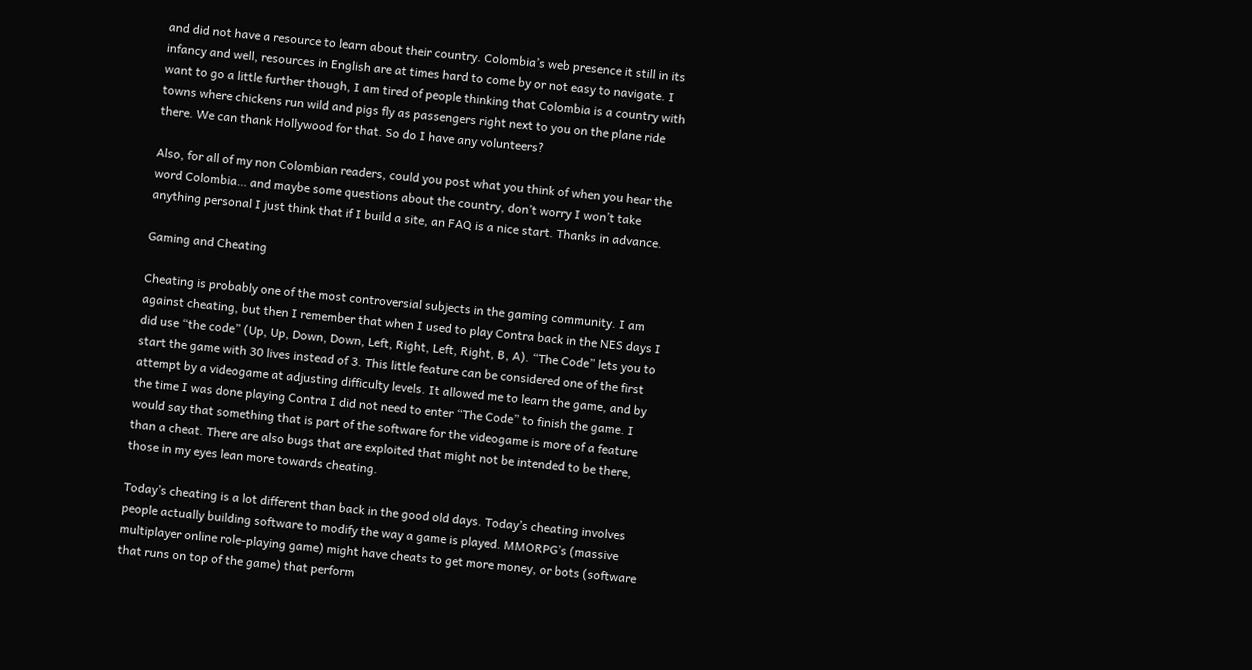and did not have a resource to learn about their country. Colombia’s web presence it still in its infancy and well, resources in English are at times hard to come by or not easy to navigate. I want to go a little further though, I am tired of people thinking that Colombia is a country with towns where chickens run wild and pigs fly as passengers right next to you on the plane ride there. We can thank Hollywood for that. So do I have any volunteers?

Also, for all of my non Colombian readers, could you post what you think of when you hear the word Colombia… and maybe some questions about the country, don’t worry I won’t take anything personal I just think that if I build a site, an FAQ is a nice start. Thanks in advance.

Gaming and Cheating

Cheating is probably one of the most controversial subjects in the gaming community. I am against cheating, but then I remember that when I used to play Contra back in the NES days I did use “the code” (Up, Up, Down, Down, Left, Right, Left, Right, B, A). “The Code” lets you to start the game with 30 lives instead of 3. This little feature can be considered one of the first attempt by a videogame at adjusting difficulty levels. It allowed me to learn the game, and by the time I was done playing Contra I did not need to enter “The Code” to finish the game. I would say that something that is part of the software for the videogame is more of a feature than a cheat. There are also bugs that are exploited that might not be intended to be there, those in my eyes lean more towards cheating.

Today’s cheating is a lot different than back in the good old days. Today’s cheating involves people actually building software to modify the way a game is played. MMORPG’s (massive multiplayer online role-playing game) might have cheats to get more money, or bots (software that runs on top of the game) that perform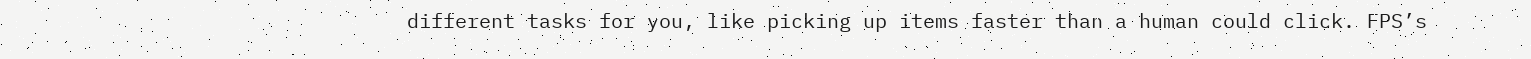different tasks for you, like picking up items faster than a human could click. FPS’s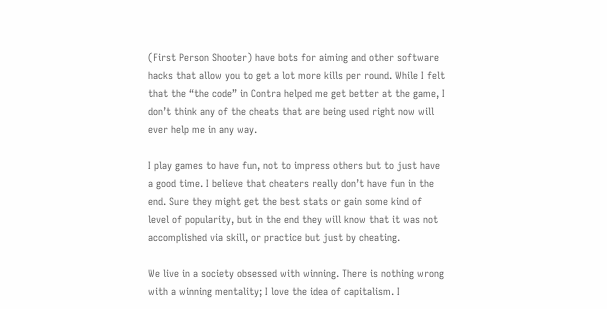(First Person Shooter) have bots for aiming and other software hacks that allow you to get a lot more kills per round. While I felt that the “the code” in Contra helped me get better at the game, I don’t think any of the cheats that are being used right now will ever help me in any way.

I play games to have fun, not to impress others but to just have a good time. I believe that cheaters really don’t have fun in the end. Sure they might get the best stats or gain some kind of level of popularity, but in the end they will know that it was not accomplished via skill, or practice but just by cheating.

We live in a society obsessed with winning. There is nothing wrong with a winning mentality; I love the idea of capitalism. I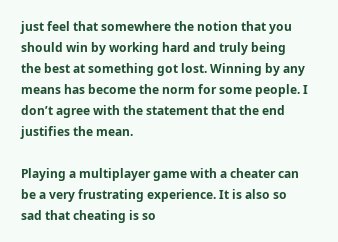just feel that somewhere the notion that you should win by working hard and truly being the best at something got lost. Winning by any means has become the norm for some people. I don’t agree with the statement that the end justifies the mean.

Playing a multiplayer game with a cheater can be a very frustrating experience. It is also so sad that cheating is so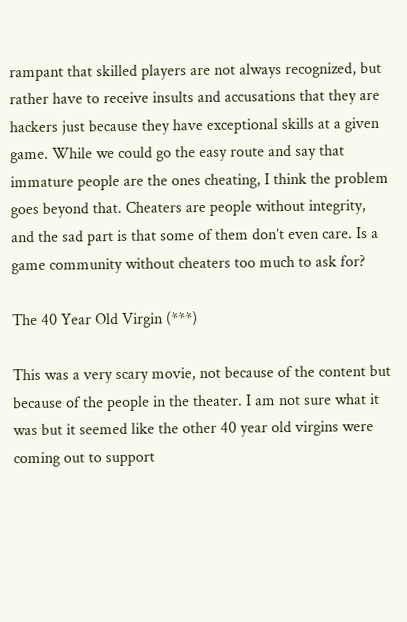rampant that skilled players are not always recognized, but rather have to receive insults and accusations that they are hackers just because they have exceptional skills at a given game. While we could go the easy route and say that immature people are the ones cheating, I think the problem goes beyond that. Cheaters are people without integrity, and the sad part is that some of them don’t even care. Is a game community without cheaters too much to ask for?

The 40 Year Old Virgin (***)

This was a very scary movie, not because of the content but because of the people in the theater. I am not sure what it was but it seemed like the other 40 year old virgins were coming out to support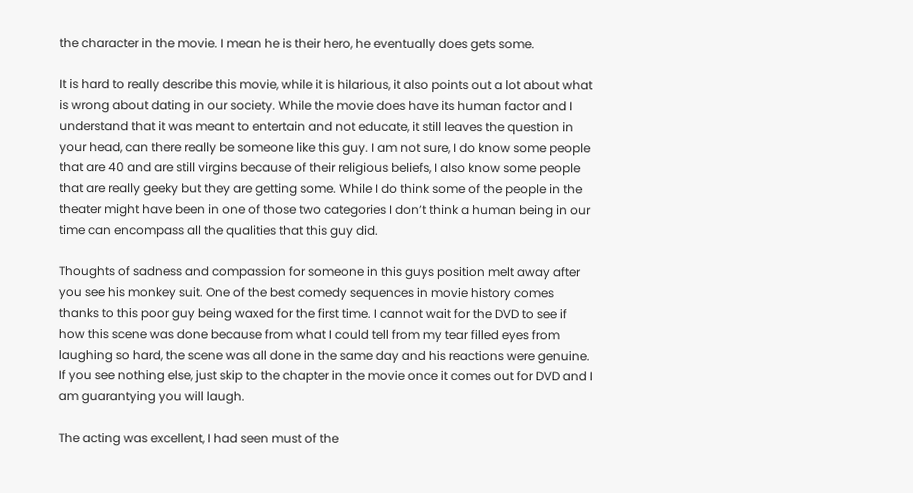the character in the movie. I mean he is their hero, he eventually does gets some.

It is hard to really describe this movie, while it is hilarious, it also points out a lot about what is wrong about dating in our society. While the movie does have its human factor and I understand that it was meant to entertain and not educate, it still leaves the question in your head, can there really be someone like this guy. I am not sure, I do know some people that are 40 and are still virgins because of their religious beliefs, I also know some people that are really geeky but they are getting some. While I do think some of the people in the theater might have been in one of those two categories I don’t think a human being in our time can encompass all the qualities that this guy did.

Thoughts of sadness and compassion for someone in this guys position melt away after you see his monkey suit. One of the best comedy sequences in movie history comes thanks to this poor guy being waxed for the first time. I cannot wait for the DVD to see if how this scene was done because from what I could tell from my tear filled eyes from laughing so hard, the scene was all done in the same day and his reactions were genuine. If you see nothing else, just skip to the chapter in the movie once it comes out for DVD and I am guarantying you will laugh.

The acting was excellent, I had seen must of the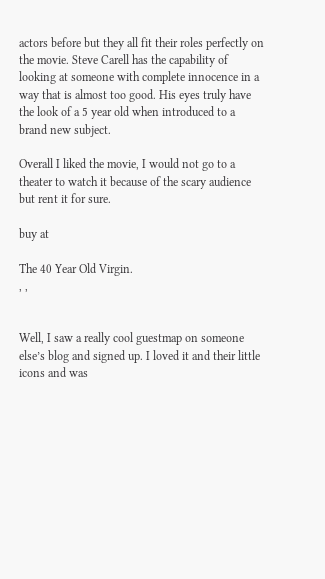actors before but they all fit their roles perfectly on the movie. Steve Carell has the capability of looking at someone with complete innocence in a way that is almost too good. His eyes truly have the look of a 5 year old when introduced to a brand new subject.

Overall I liked the movie, I would not go to a theater to watch it because of the scary audience but rent it for sure.

buy at

The 40 Year Old Virgin.
, ,


Well, I saw a really cool guestmap on someone else’s blog and signed up. I loved it and their little icons and was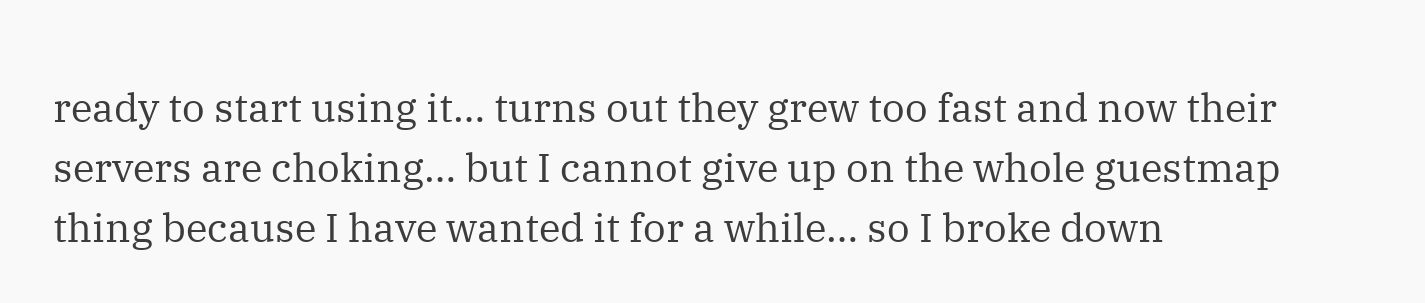ready to start using it… turns out they grew too fast and now their servers are choking… but I cannot give up on the whole guestmap thing because I have wanted it for a while… so I broke down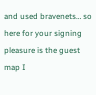and used bravenets… so here for your signing pleasure is the guest map I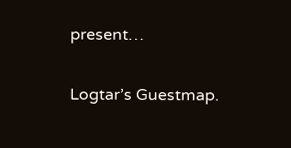present…

Logtar’s Guestmap.